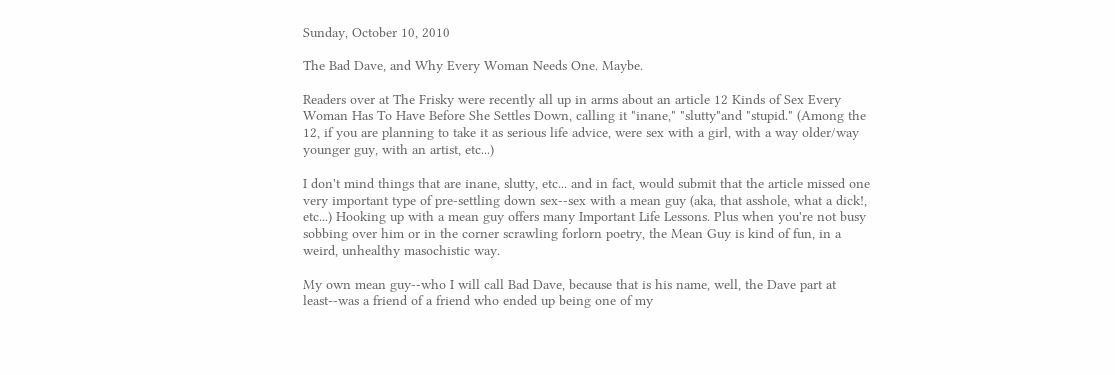Sunday, October 10, 2010

The Bad Dave, and Why Every Woman Needs One. Maybe.

Readers over at The Frisky were recently all up in arms about an article 12 Kinds of Sex Every Woman Has To Have Before She Settles Down, calling it "inane," "slutty"and "stupid." (Among the 12, if you are planning to take it as serious life advice, were sex with a girl, with a way older/way younger guy, with an artist, etc...)

I don't mind things that are inane, slutty, etc... and in fact, would submit that the article missed one very important type of pre-settling down sex--sex with a mean guy (aka, that asshole, what a dick!, etc...) Hooking up with a mean guy offers many Important Life Lessons. Plus when you're not busy sobbing over him or in the corner scrawling forlorn poetry, the Mean Guy is kind of fun, in a weird, unhealthy masochistic way.

My own mean guy--who I will call Bad Dave, because that is his name, well, the Dave part at least--was a friend of a friend who ended up being one of my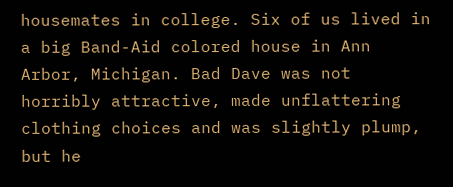housemates in college. Six of us lived in a big Band-Aid colored house in Ann Arbor, Michigan. Bad Dave was not horribly attractive, made unflattering clothing choices and was slightly plump, but he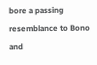bore a passing resemblance to Bono and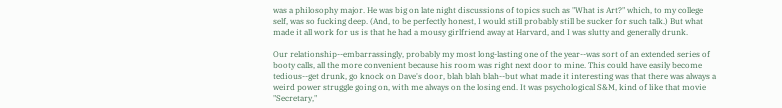was a philosophy major. He was big on late night discussions of topics such as "What is Art?" which, to my college self, was so fucking deep. (And, to be perfectly honest, I would still probably still be sucker for such talk.) But what made it all work for us is that he had a mousy girlfriend away at Harvard, and I was slutty and generally drunk.

Our relationship--embarrassingly, probably my most long-lasting one of the year--was sort of an extended series of booty calls, all the more convenient because his room was right next door to mine. This could have easily become tedious--get drunk, go knock on Dave's door, blah blah blah--but what made it interesting was that there was always a weird power struggle going on, with me always on the losing end. It was psychological S&M, kind of like that movie "Secretary,"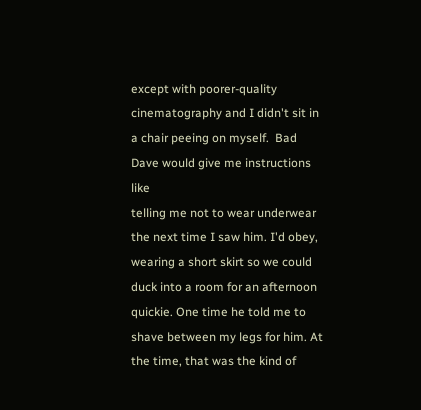except with poorer-quality cinematography and I didn't sit in a chair peeing on myself.  Bad Dave would give me instructions like
telling me not to wear underwear the next time I saw him. I'd obey, wearing a short skirt so we could duck into a room for an afternoon quickie. One time he told me to shave between my legs for him. At the time, that was the kind of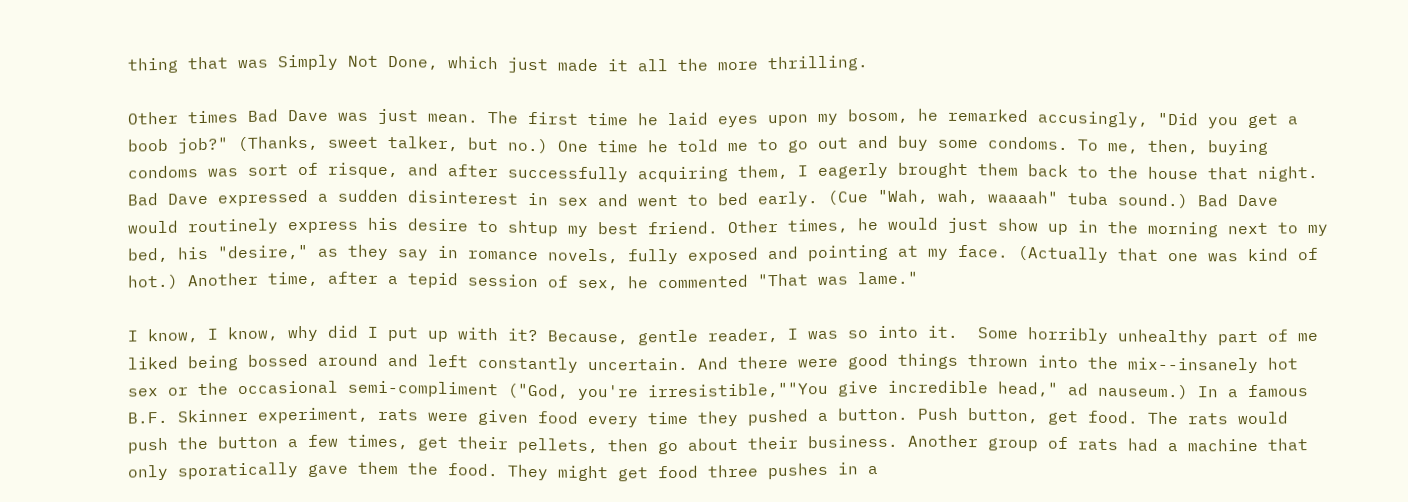thing that was Simply Not Done, which just made it all the more thrilling.

Other times Bad Dave was just mean. The first time he laid eyes upon my bosom, he remarked accusingly, "Did you get a boob job?" (Thanks, sweet talker, but no.) One time he told me to go out and buy some condoms. To me, then, buying condoms was sort of risque, and after successfully acquiring them, I eagerly brought them back to the house that night. Bad Dave expressed a sudden disinterest in sex and went to bed early. (Cue "Wah, wah, waaaah" tuba sound.) Bad Dave would routinely express his desire to shtup my best friend. Other times, he would just show up in the morning next to my bed, his "desire," as they say in romance novels, fully exposed and pointing at my face. (Actually that one was kind of hot.) Another time, after a tepid session of sex, he commented "That was lame."

I know, I know, why did I put up with it? Because, gentle reader, I was so into it.  Some horribly unhealthy part of me liked being bossed around and left constantly uncertain. And there were good things thrown into the mix--insanely hot sex or the occasional semi-compliment ("God, you're irresistible,""You give incredible head," ad nauseum.) In a famous B.F. Skinner experiment, rats were given food every time they pushed a button. Push button, get food. The rats would push the button a few times, get their pellets, then go about their business. Another group of rats had a machine that only sporatically gave them the food. They might get food three pushes in a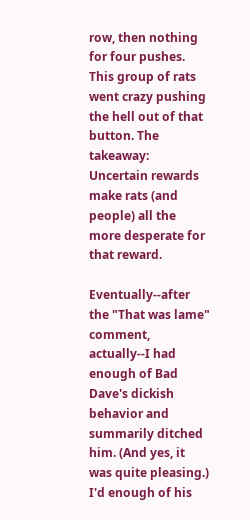row, then nothing for four pushes.  This group of rats went crazy pushing the hell out of that button. The takeaway: Uncertain rewards make rats (and people) all the more desperate for that reward.

Eventually--after the "That was lame" comment, actually--I had enough of Bad Dave's dickish behavior and summarily ditched him. (And yes, it was quite pleasing.) I'd enough of his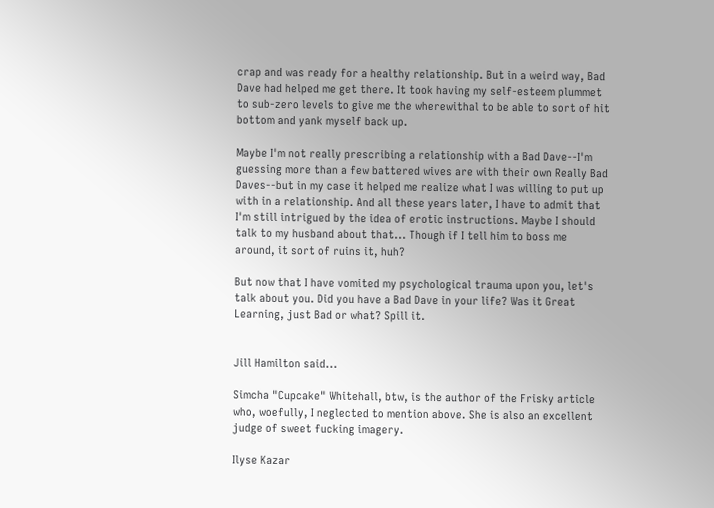crap and was ready for a healthy relationship. But in a weird way, Bad Dave had helped me get there. It took having my self-esteem plummet to sub-zero levels to give me the wherewithal to be able to sort of hit bottom and yank myself back up.

Maybe I'm not really prescribing a relationship with a Bad Dave--I'm guessing more than a few battered wives are with their own Really Bad Daves--but in my case it helped me realize what I was willing to put up with in a relationship. And all these years later, I have to admit that I'm still intrigued by the idea of erotic instructions. Maybe I should talk to my husband about that... Though if I tell him to boss me around, it sort of ruins it, huh?

But now that I have vomited my psychological trauma upon you, let's talk about you. Did you have a Bad Dave in your life? Was it Great Learning, just Bad or what? Spill it.


Jill Hamilton said...

Simcha "Cupcake" Whitehall, btw, is the author of the Frisky article who, woefully, I neglected to mention above. She is also an excellent judge of sweet fucking imagery.

Ilyse Kazar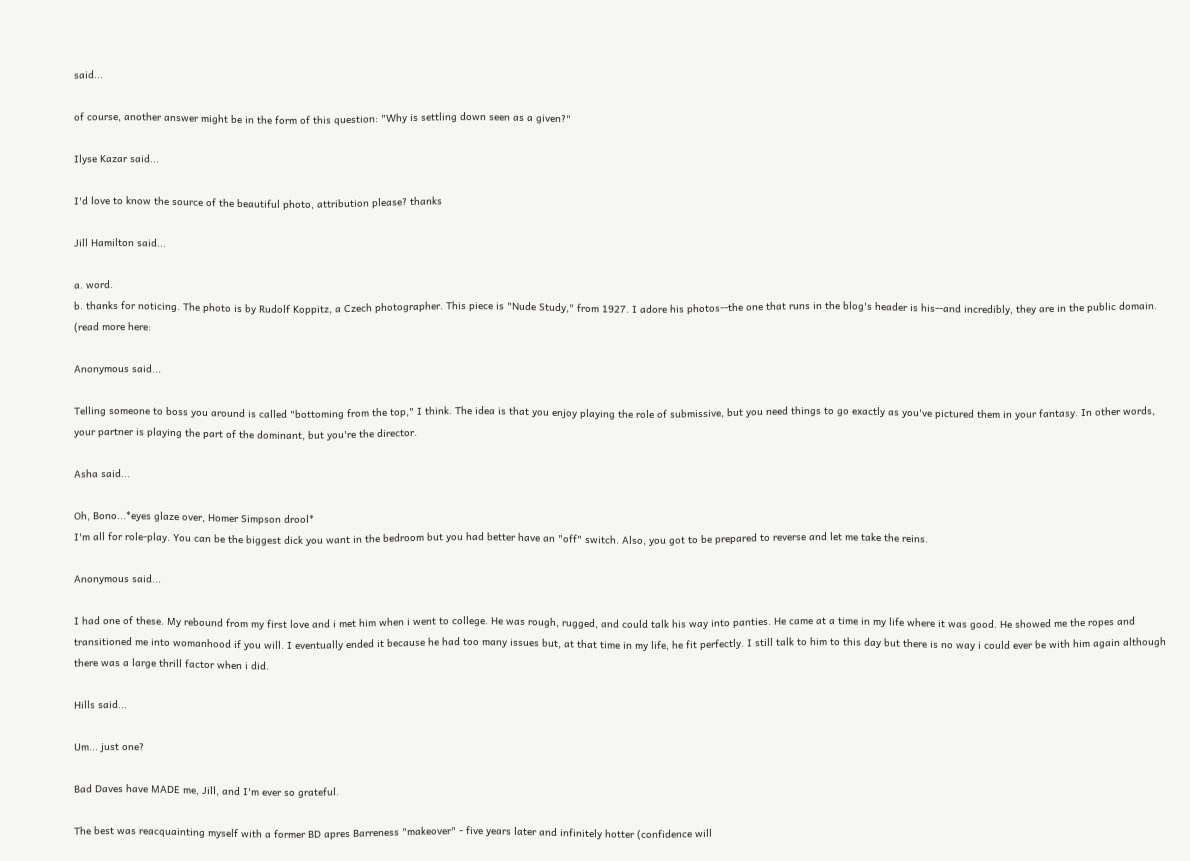said...

of course, another answer might be in the form of this question: "Why is settling down seen as a given?"

Ilyse Kazar said...

I'd love to know the source of the beautiful photo, attribution please? thanks

Jill Hamilton said...

a. word.
b. thanks for noticing. The photo is by Rudolf Koppitz, a Czech photographer. This piece is "Nude Study," from 1927. I adore his photos--the one that runs in the blog's header is his--and incredibly, they are in the public domain. (read more here:

Anonymous said...

Telling someone to boss you around is called "bottoming from the top," I think. The idea is that you enjoy playing the role of submissive, but you need things to go exactly as you've pictured them in your fantasy. In other words, your partner is playing the part of the dominant, but you're the director.

Asha said...

Oh, Bono...*eyes glaze over, Homer Simpson drool*
I'm all for role-play. You can be the biggest dick you want in the bedroom but you had better have an "off" switch. Also, you got to be prepared to reverse and let me take the reins.

Anonymous said...

I had one of these. My rebound from my first love and i met him when i went to college. He was rough, rugged, and could talk his way into panties. He came at a time in my life where it was good. He showed me the ropes and transitioned me into womanhood if you will. I eventually ended it because he had too many issues but, at that time in my life, he fit perfectly. I still talk to him to this day but there is no way i could ever be with him again although there was a large thrill factor when i did.

Hills said...

Um... just one?

Bad Daves have MADE me, Jill, and I'm ever so grateful.

The best was reacquainting myself with a former BD apres Barreness "makeover" - five years later and infinitely hotter (confidence will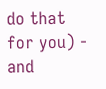do that for you) - and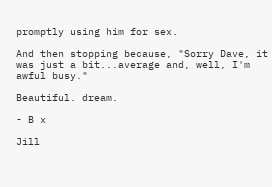promptly using him for sex.

And then stopping because, "Sorry Dave, it was just a bit...average and, well, I'm awful busy."

Beautiful. dream.

- B x

Jill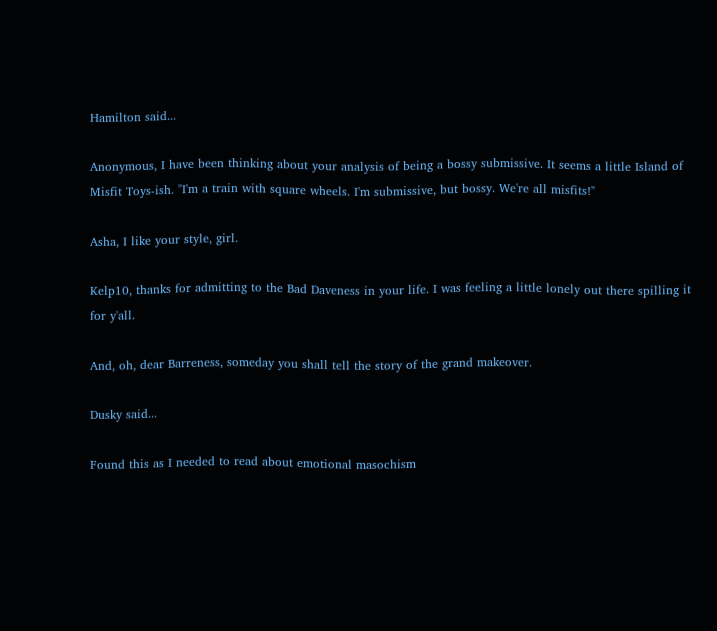Hamilton said...

Anonymous, I have been thinking about your analysis of being a bossy submissive. It seems a little Island of Misfit Toys-ish. "I'm a train with square wheels. I'm submissive, but bossy. We're all misfits!"

Asha, I like your style, girl.

Kelp10, thanks for admitting to the Bad Daveness in your life. I was feeling a little lonely out there spilling it for y'all.

And, oh, dear Barreness, someday you shall tell the story of the grand makeover.

Dusky said...

Found this as I needed to read about emotional masochism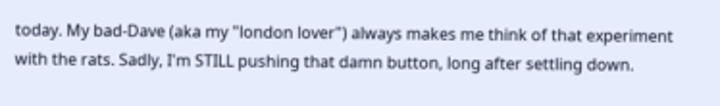today. My bad-Dave (aka my "london lover") always makes me think of that experiment with the rats. Sadly, I'm STILL pushing that damn button, long after settling down.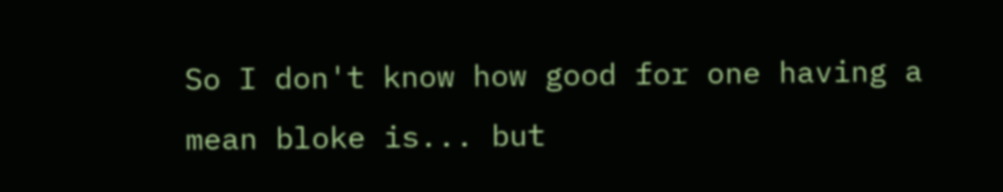So I don't know how good for one having a mean bloke is... but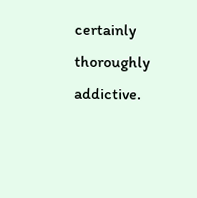certainly thoroughly addictive.